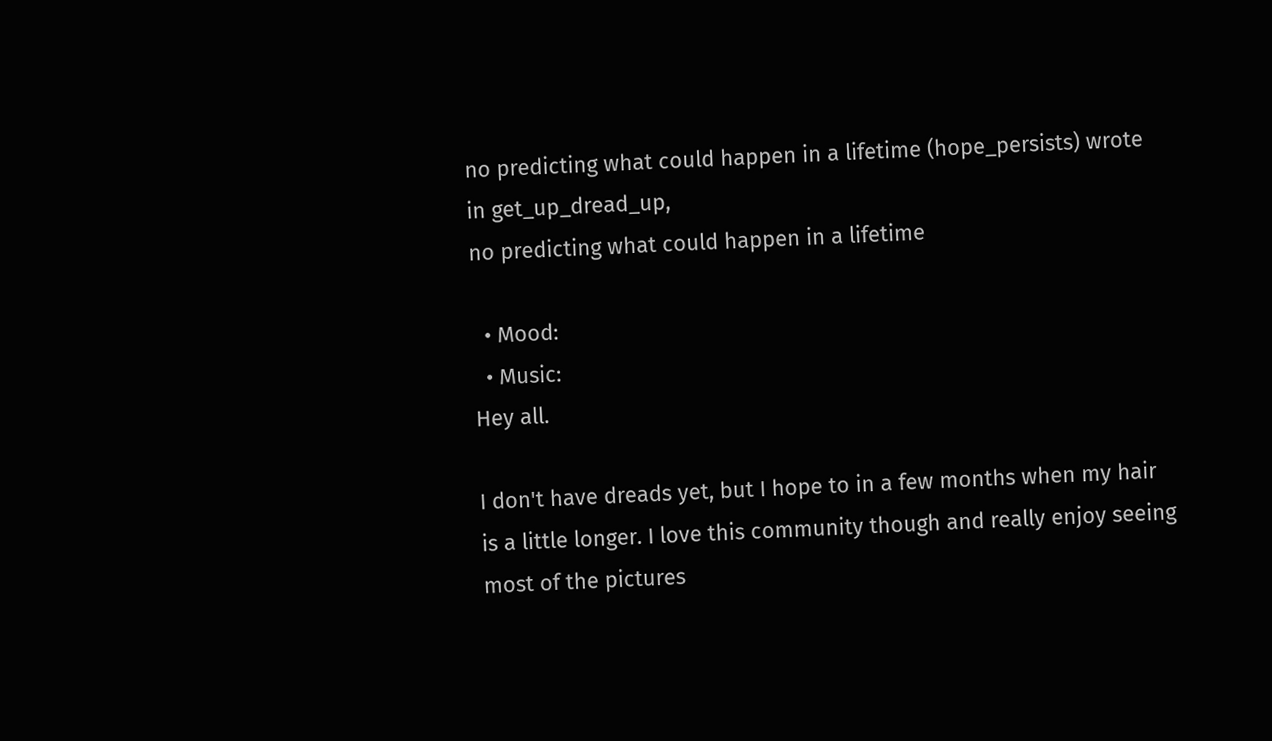no predicting what could happen in a lifetime (hope_persists) wrote in get_up_dread_up,
no predicting what could happen in a lifetime

  • Mood:
  • Music:
Hey all.

I don't have dreads yet, but I hope to in a few months when my hair is a little longer. I love this community though and really enjoy seeing most of the pictures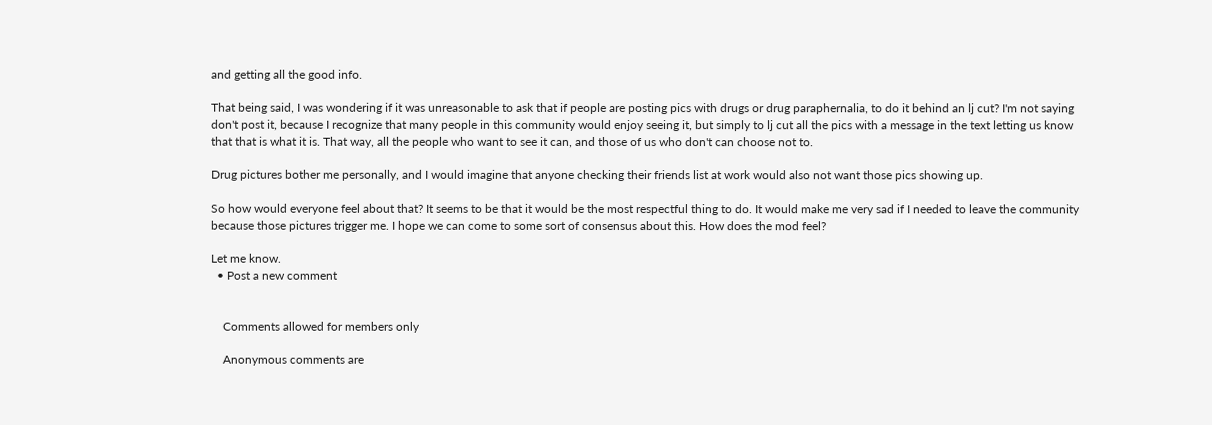and getting all the good info.

That being said, I was wondering if it was unreasonable to ask that if people are posting pics with drugs or drug paraphernalia, to do it behind an lj cut? I'm not saying don't post it, because I recognize that many people in this community would enjoy seeing it, but simply to lj cut all the pics with a message in the text letting us know that that is what it is. That way, all the people who want to see it can, and those of us who don't can choose not to.

Drug pictures bother me personally, and I would imagine that anyone checking their friends list at work would also not want those pics showing up.

So how would everyone feel about that? It seems to be that it would be the most respectful thing to do. It would make me very sad if I needed to leave the community because those pictures trigger me. I hope we can come to some sort of consensus about this. How does the mod feel?

Let me know.
  • Post a new comment


    Comments allowed for members only

    Anonymous comments are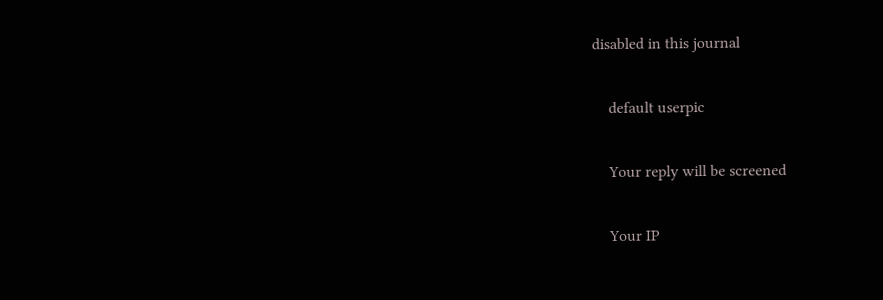disabled in this journal

    default userpic

    Your reply will be screened

    Your IP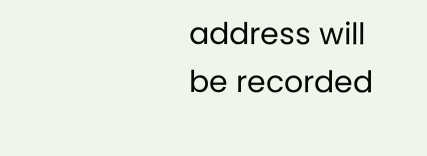address will be recorded